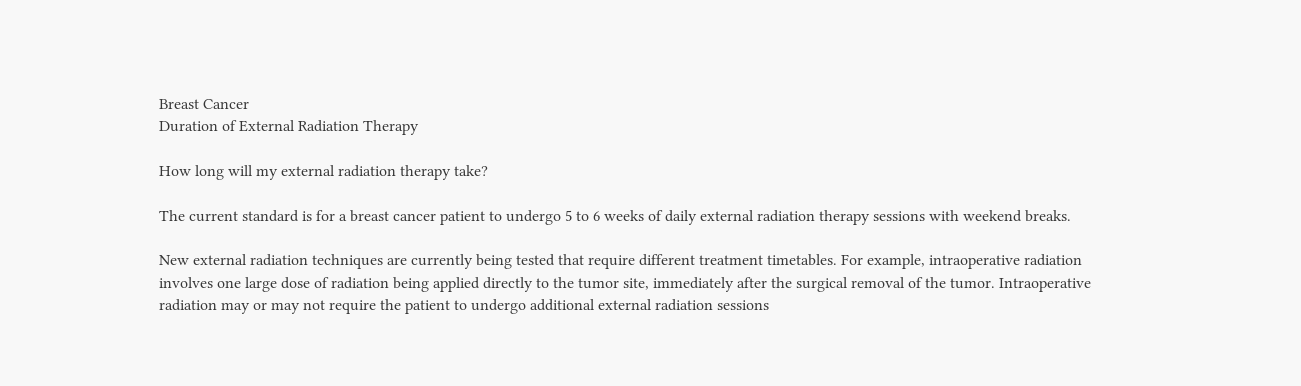Breast Cancer
Duration of External Radiation Therapy

How long will my external radiation therapy take?

The current standard is for a breast cancer patient to undergo 5 to 6 weeks of daily external radiation therapy sessions with weekend breaks.

New external radiation techniques are currently being tested that require different treatment timetables. For example, intraoperative radiation involves one large dose of radiation being applied directly to the tumor site, immediately after the surgical removal of the tumor. Intraoperative radiation may or may not require the patient to undergo additional external radiation sessions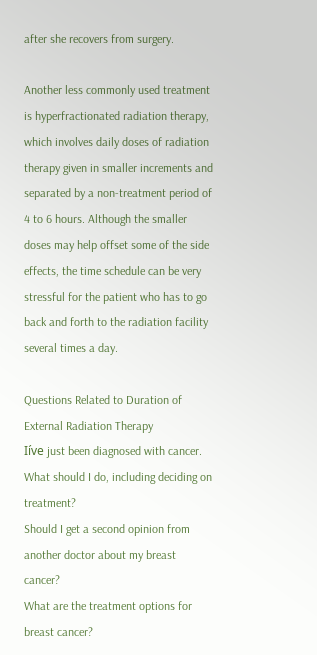after she recovers from surgery.

Another less commonly used treatment is hyperfractionated radiation therapy, which involves daily doses of radiation therapy given in smaller increments and separated by a non-treatment period of 4 to 6 hours. Although the smaller doses may help offset some of the side effects, the time schedule can be very stressful for the patient who has to go back and forth to the radiation facility several times a day.

Questions Related to Duration of External Radiation Therapy
Iíve just been diagnosed with cancer. What should I do, including deciding on treatment?
Should I get a second opinion from another doctor about my breast cancer?
What are the treatment options for breast cancer?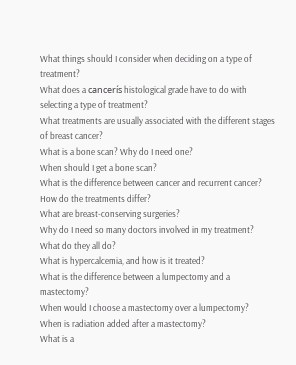What things should I consider when deciding on a type of treatment?
What does a cancerís histological grade have to do with selecting a type of treatment?
What treatments are usually associated with the different stages of breast cancer?
What is a bone scan? Why do I need one?
When should I get a bone scan?
What is the difference between cancer and recurrent cancer? How do the treatments differ?
What are breast-conserving surgeries?
Why do I need so many doctors involved in my treatment? What do they all do?
What is hypercalcemia, and how is it treated?
What is the difference between a lumpectomy and a mastectomy?
When would I choose a mastectomy over a lumpectomy?
When is radiation added after a mastectomy?
What is a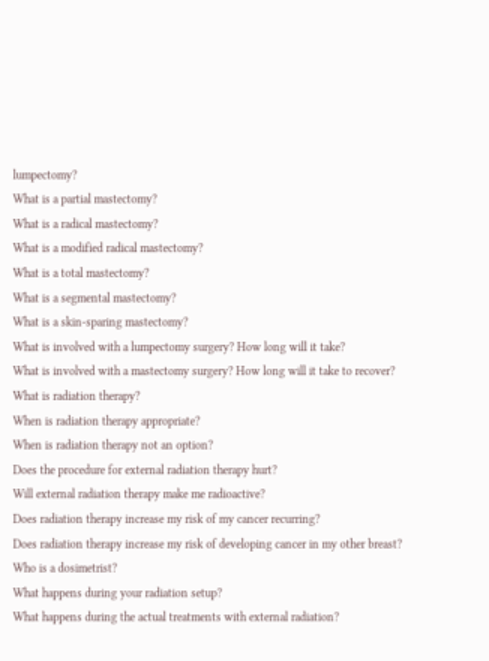lumpectomy?
What is a partial mastectomy?
What is a radical mastectomy?
What is a modified radical mastectomy?
What is a total mastectomy?
What is a segmental mastectomy?
What is a skin-sparing mastectomy?
What is involved with a lumpectomy surgery? How long will it take?
What is involved with a mastectomy surgery? How long will it take to recover?
What is radiation therapy?
When is radiation therapy appropriate?
When is radiation therapy not an option?
Does the procedure for external radiation therapy hurt?
Will external radiation therapy make me radioactive?
Does radiation therapy increase my risk of my cancer recurring?
Does radiation therapy increase my risk of developing cancer in my other breast?
Who is a dosimetrist?
What happens during your radiation setup?
What happens during the actual treatments with external radiation?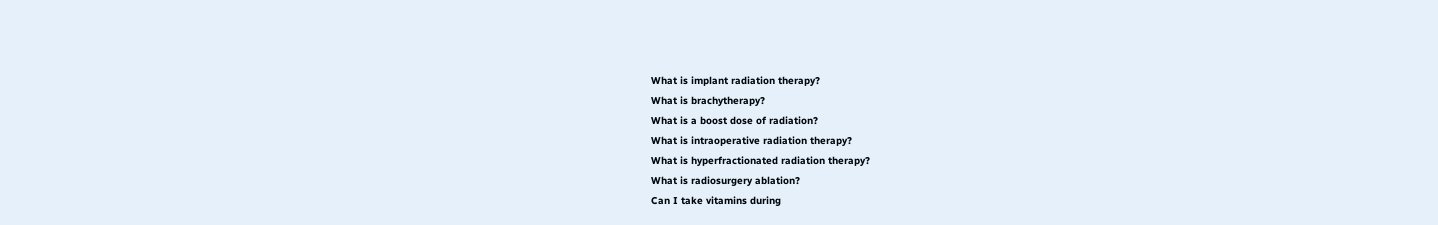What is implant radiation therapy?
What is brachytherapy?
What is a boost dose of radiation?
What is intraoperative radiation therapy?
What is hyperfractionated radiation therapy?
What is radiosurgery ablation?
Can I take vitamins during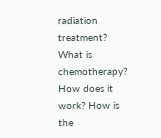radiation treatment?
What is chemotherapy? How does it work? How is the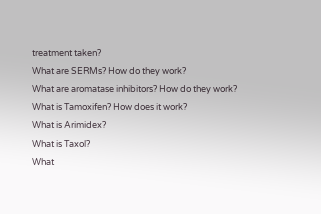treatment taken?
What are SERMs? How do they work?
What are aromatase inhibitors? How do they work?
What is Tamoxifen? How does it work?
What is Arimidex?
What is Taxol?
What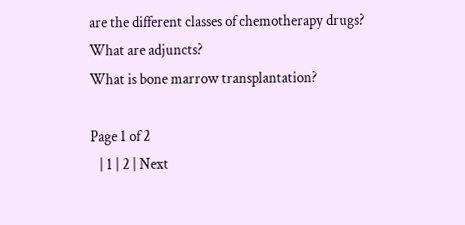are the different classes of chemotherapy drugs?
What are adjuncts?
What is bone marrow transplantation?

Page 1 of 2
   | 1 | 2 | Next